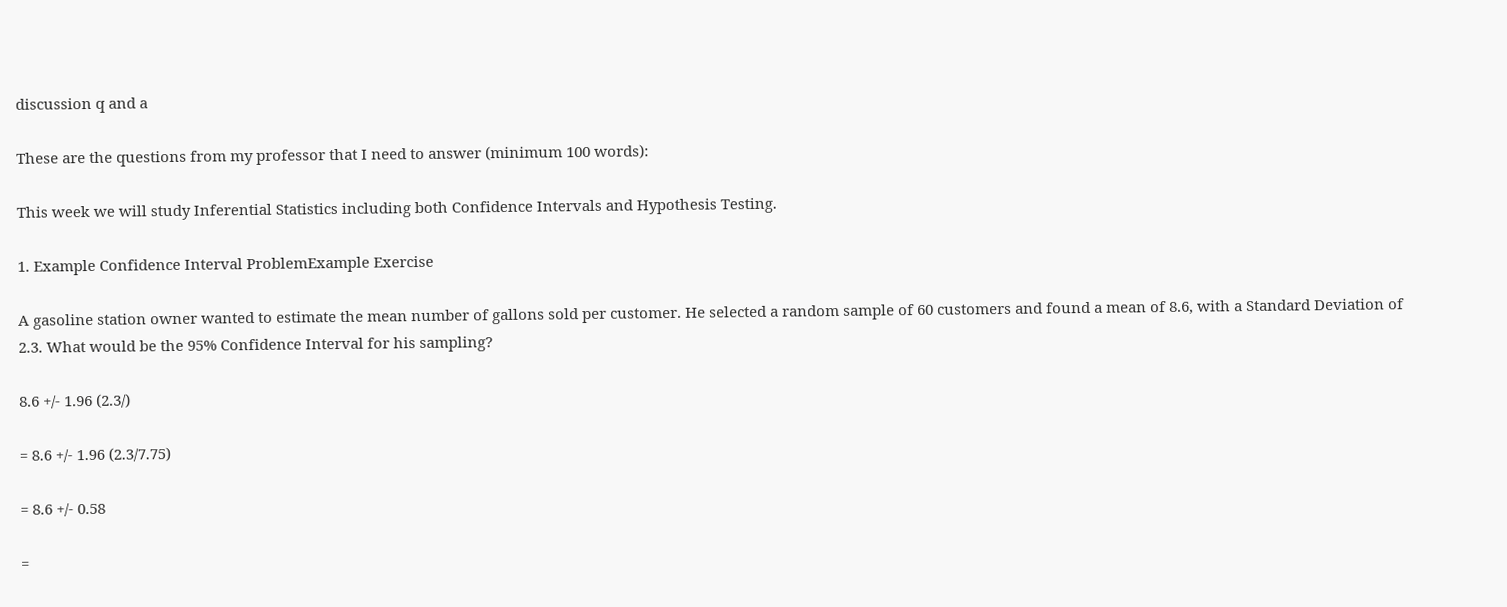discussion q and a

These are the questions from my professor that I need to answer (minimum 100 words):

This week we will study Inferential Statistics including both Confidence Intervals and Hypothesis Testing.

1. Example Confidence Interval ProblemExample Exercise

A gasoline station owner wanted to estimate the mean number of gallons sold per customer. He selected a random sample of 60 customers and found a mean of 8.6, with a Standard Deviation of 2.3. What would be the 95% Confidence Interval for his sampling?

8.6 +/- 1.96 (2.3/)

= 8.6 +/- 1.96 (2.3/7.75)

= 8.6 +/- 0.58

=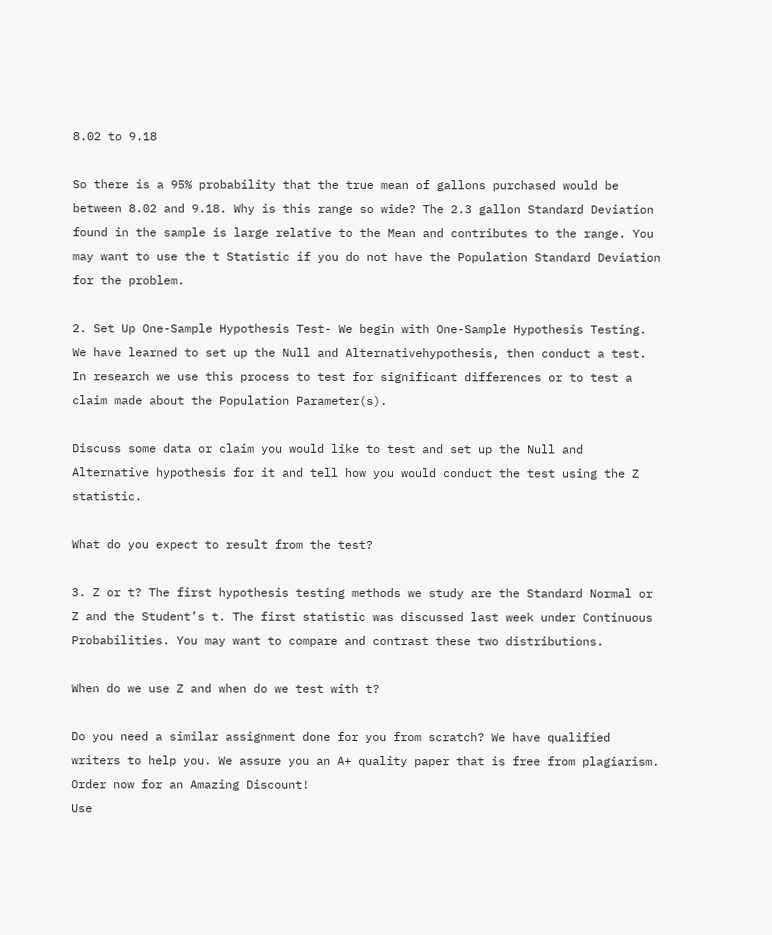8.02 to 9.18

So there is a 95% probability that the true mean of gallons purchased would be between 8.02 and 9.18. Why is this range so wide? The 2.3 gallon Standard Deviation found in the sample is large relative to the Mean and contributes to the range. You may want to use the t Statistic if you do not have the Population Standard Deviation for the problem.

2. Set Up One-Sample Hypothesis Test- We begin with One-Sample Hypothesis Testing. We have learned to set up the Null and Alternativehypothesis, then conduct a test. In research we use this process to test for significant differences or to test a claim made about the Population Parameter(s).

Discuss some data or claim you would like to test and set up the Null and Alternative hypothesis for it and tell how you would conduct the test using the Z statistic.

What do you expect to result from the test?

3. Z or t? The first hypothesis testing methods we study are the Standard Normal or Z and the Student’s t. The first statistic was discussed last week under Continuous Probabilities. You may want to compare and contrast these two distributions.

When do we use Z and when do we test with t?

Do you need a similar assignment done for you from scratch? We have qualified writers to help you. We assure you an A+ quality paper that is free from plagiarism. Order now for an Amazing Discount!
Use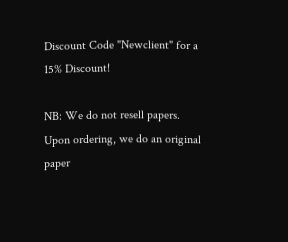Discount Code "Newclient" for a 15% Discount!

NB: We do not resell papers. Upon ordering, we do an original paper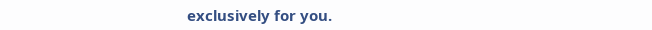exclusively for you.